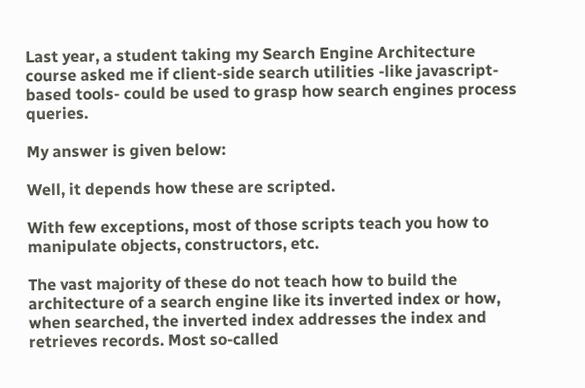Last year, a student taking my Search Engine Architecture course asked me if client-side search utilities -like javascript-based tools- could be used to grasp how search engines process queries.

My answer is given below:

Well, it depends how these are scripted.

With few exceptions, most of those scripts teach you how to manipulate objects, constructors, etc.

The vast majority of these do not teach how to build the architecture of a search engine like its inverted index or how, when searched, the inverted index addresses the index and retrieves records. Most so-called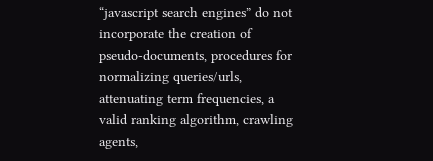“javascript search engines” do not incorporate the creation of pseudo-documents, procedures for normalizing queries/urls, attenuating term frequencies, a valid ranking algorithm, crawling agents,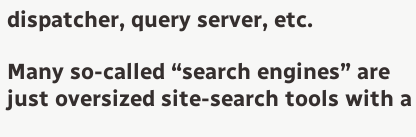dispatcher, query server, etc.

Many so-called “search engines” are just oversized site-search tools with a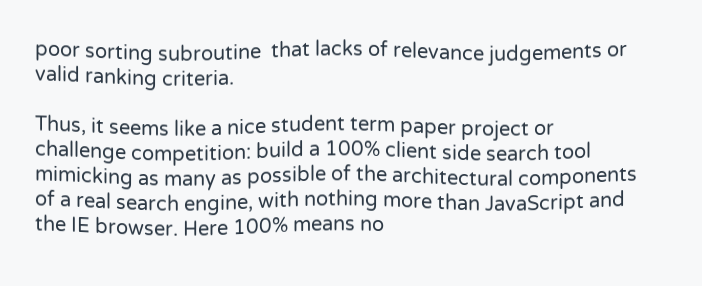poor sorting subroutine  that lacks of relevance judgements or valid ranking criteria.

Thus, it seems like a nice student term paper project or challenge competition: build a 100% client side search tool mimicking as many as possible of the architectural components of a real search engine, with nothing more than JavaScript and the IE browser. Here 100% means no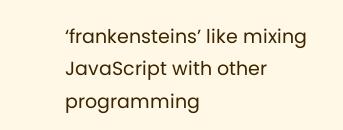‘frankensteins’ like mixing JavaScript with other programming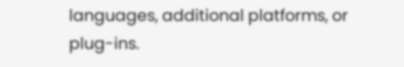languages, additional platforms, or plug-ins.